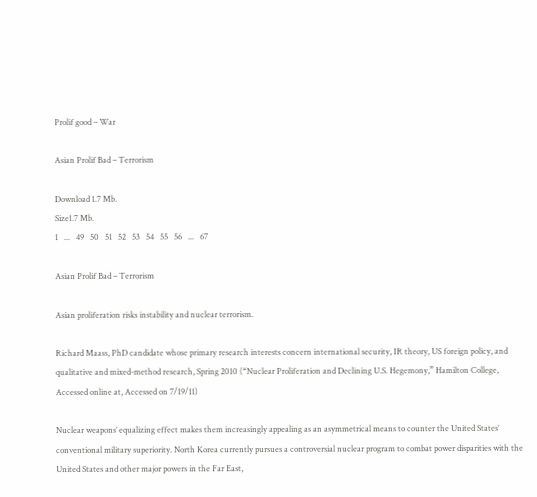Prolif good – War

Asian Prolif Bad – Terrorism

Download 1.7 Mb.
Size1.7 Mb.
1   ...   49   50   51   52   53   54   55   56   ...   67

Asian Prolif Bad – Terrorism

Asian proliferation risks instability and nuclear terrorism.

Richard Maass, PhD candidate whose primary research interests concern international security, IR theory, US foreign policy, and qualitative and mixed-method research, Spring 2010 (“Nuclear Proliferation and Declining U.S. Hegemony,” Hamilton College, Accessed online at, Accessed on 7/19/11)

Nuclear weapons’ equalizing effect makes them increasingly appealing as an asymmetrical means to counter the United States’ conventional military superiority. North Korea currently pursues a controversial nuclear program to combat power disparities with the United States and other major powers in the Far East,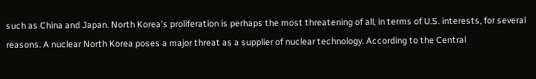such as China and Japan. North Korea’s proliferation is perhaps the most threatening of all, in terms of U.S. interests, for several reasons. A nuclear North Korea poses a major threat as a supplier of nuclear technology. According to the Central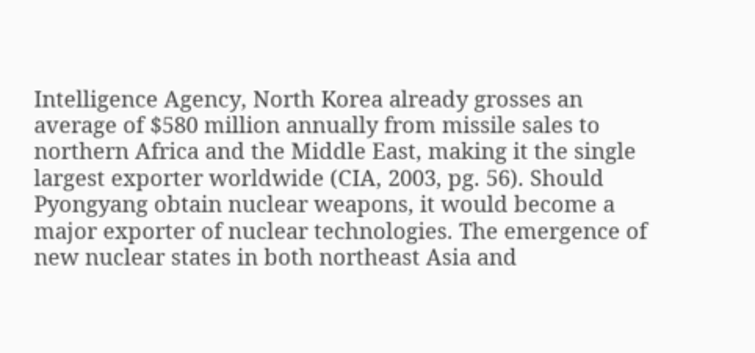Intelligence Agency, North Korea already grosses an average of $580 million annually from missile sales to northern Africa and the Middle East, making it the single largest exporter worldwide (CIA, 2003, pg. 56). Should Pyongyang obtain nuclear weapons, it would become a major exporter of nuclear technologies. The emergence of new nuclear states in both northeast Asia and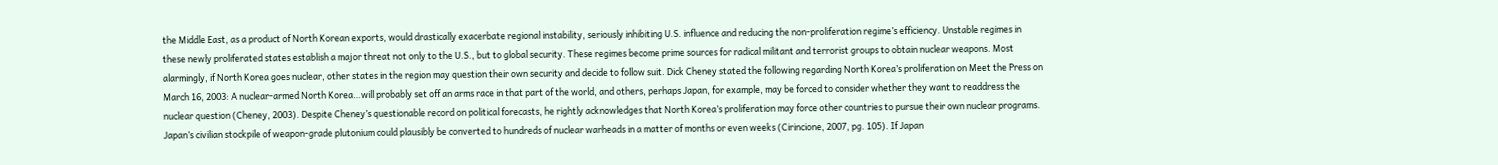the Middle East, as a product of North Korean exports, would drastically exacerbate regional instability, seriously inhibiting U.S. influence and reducing the non-proliferation regime’s efficiency. Unstable regimes in these newly proliferated states establish a major threat not only to the U.S., but to global security. These regimes become prime sources for radical militant and terrorist groups to obtain nuclear weapons. Most alarmingly, if North Korea goes nuclear, other states in the region may question their own security and decide to follow suit. Dick Cheney stated the following regarding North Korea’s proliferation on Meet the Press on March 16, 2003: A nuclear-armed North Korea…will probably set off an arms race in that part of the world, and others, perhaps Japan, for example, may be forced to consider whether they want to readdress the nuclear question (Cheney, 2003). Despite Cheney’s questionable record on political forecasts, he rightly acknowledges that North Korea’s proliferation may force other countries to pursue their own nuclear programs. Japan’s civilian stockpile of weapon-grade plutonium could plausibly be converted to hundreds of nuclear warheads in a matter of months or even weeks (Cirincione, 2007, pg. 105). If Japan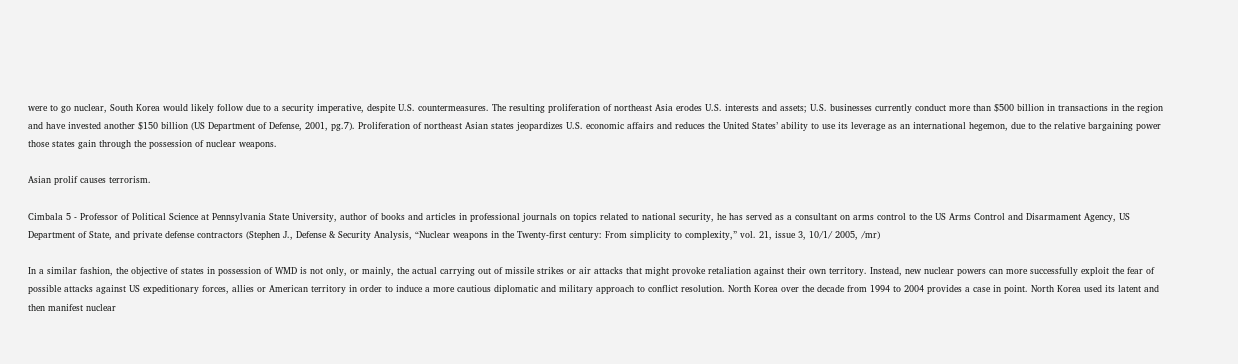were to go nuclear, South Korea would likely follow due to a security imperative, despite U.S. countermeasures. The resulting proliferation of northeast Asia erodes U.S. interests and assets; U.S. businesses currently conduct more than $500 billion in transactions in the region and have invested another $150 billion (US Department of Defense, 2001, pg.7). Proliferation of northeast Asian states jeopardizes U.S. economic affairs and reduces the United States’ ability to use its leverage as an international hegemon, due to the relative bargaining power those states gain through the possession of nuclear weapons.

Asian prolif causes terrorism.

Cimbala 5 - Professor of Political Science at Pennsylvania State University, author of books and articles in professional journals on topics related to national security, he has served as a consultant on arms control to the US Arms Control and Disarmament Agency, US Department of State, and private defense contractors (Stephen J., Defense & Security Analysis, “Nuclear weapons in the Twenty-first century: From simplicity to complexity,” vol. 21, issue 3, 10/1/ 2005, /mr)

In a similar fashion, the objective of states in possession of WMD is not only, or mainly, the actual carrying out of missile strikes or air attacks that might provoke retaliation against their own territory. Instead, new nuclear powers can more successfully exploit the fear of possible attacks against US expeditionary forces, allies or American territory in order to induce a more cautious diplomatic and military approach to conflict resolution. North Korea over the decade from 1994 to 2004 provides a case in point. North Korea used its latent and then manifest nuclear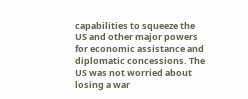capabilities to squeeze the US and other major powers for economic assistance and diplomatic concessions. The US was not worried about losing a war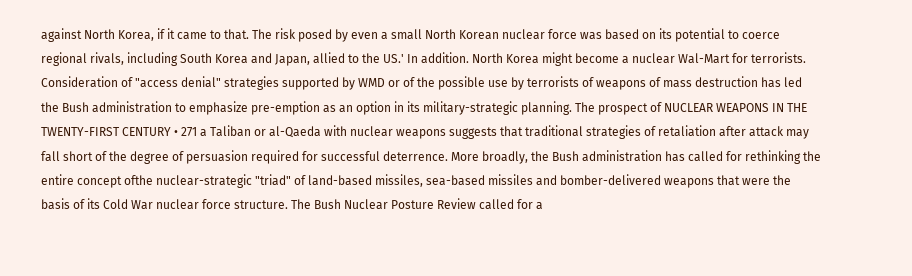against North Korea, if it came to that. The risk posed by even a small North Korean nuclear force was based on its potential to coerce regional rivals, including South Korea and Japan, allied to the US.' In addition. North Korea might become a nuclear Wal-Mart for terrorists. Consideration of "access denial" strategies supported by WMD or of the possible use by terrorists of weapons of mass destruction has led the Bush administration to emphasize pre-emption as an option in its military-strategic planning. The prospect of NUCLEAR WEAPONS IN THE TWENTY-FIRST CENTURY • 271 a Taliban or al-Qaeda with nuclear weapons suggests that traditional strategies of retaliation after attack may fall short of the degree of persuasion required for successful deterrence. More broadly, the Bush administration has called for rethinking the entire concept ofthe nuclear-strategic "triad" of land-based missiles, sea-based missiles and bomber-delivered weapons that were the basis of its Cold War nuclear force structure. The Bush Nuclear Posture Review called for a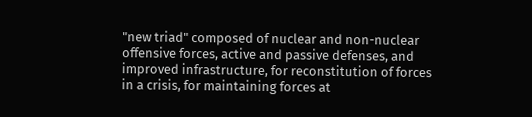"new triad" composed of nuclear and non-nuclear offensive forces, active and passive defenses, and improved infrastructure, for reconstitution of forces in a crisis, for maintaining forces at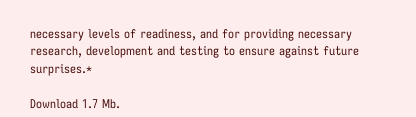necessary levels of readiness, and for providing necessary research, development and testing to ensure against future surprises.*

Download 1.7 Mb.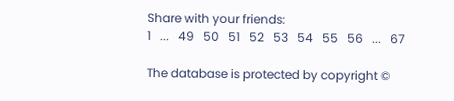Share with your friends:
1   ...   49   50   51   52   53   54   55   56   ...   67

The database is protected by copyright ©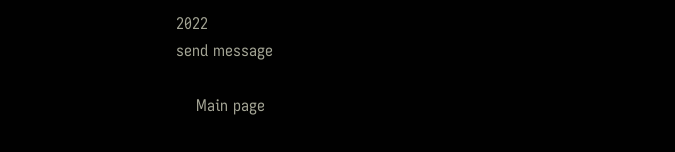2022
send message

    Main page